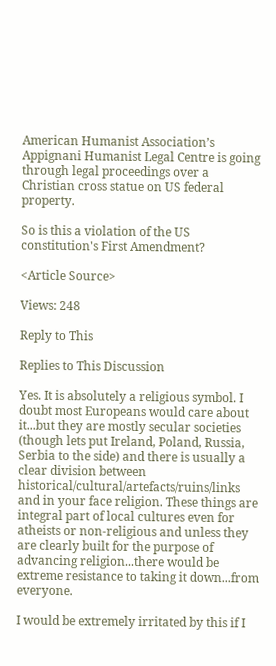American Humanist Association’s Appignani Humanist Legal Centre is going through legal proceedings over a Christian cross statue on US federal property.

So is this a violation of the US constitution's First Amendment?

<Article Source>

Views: 248

Reply to This

Replies to This Discussion

Yes. It is absolutely a religious symbol. I doubt most Europeans would care about it...but they are mostly secular societies (though lets put Ireland, Poland, Russia, Serbia to the side) and there is usually a clear division between historical/cultural/artefacts/ruins/links and in your face religion. These things are integral part of local cultures even for atheists or non-religious and unless they are clearly built for the purpose of advancing religion...there would be extreme resistance to taking it down...from everyone.

I would be extremely irritated by this if I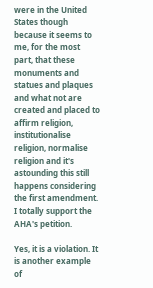were in the United States though because it seems to me, for the most part, that these monuments and statues and plaques and what not are created and placed to affirm religion, institutionalise religion, normalise religion and it's astounding this still happens considering the first amendment. I totally support the AHA's petition.

Yes, it is a violation. It is another example of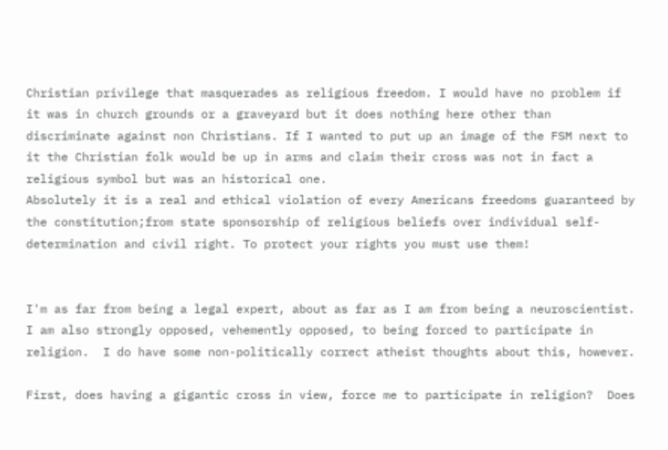Christian privilege that masquerades as religious freedom. I would have no problem if it was in church grounds or a graveyard but it does nothing here other than discriminate against non Christians. If I wanted to put up an image of the FSM next to it the Christian folk would be up in arms and claim their cross was not in fact a religious symbol but was an historical one.
Absolutely it is a real and ethical violation of every Americans freedoms guaranteed by the constitution;from state sponsorship of religious beliefs over individual self-determination and civil right. To protect your rights you must use them!


I'm as far from being a legal expert, about as far as I am from being a neuroscientist.  I am also strongly opposed, vehemently opposed, to being forced to participate in religion.  I do have some non-politically correct atheist thoughts about this, however.

First, does having a gigantic cross in view, force me to participate in religion?  Does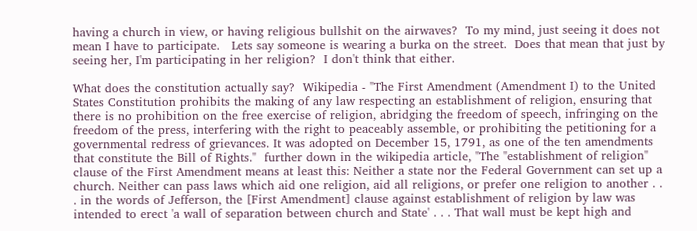having a church in view, or having religious bullshit on the airwaves?  To my mind, just seeing it does not mean I have to participate.   Lets say someone is wearing a burka on the street.  Does that mean that just by seeing her, I'm participating in her religion?  I don't think that either.

What does the constitution actually say?  Wikipedia - "The First Amendment (Amendment I) to the United States Constitution prohibits the making of any law respecting an establishment of religion, ensuring that there is no prohibition on the free exercise of religion, abridging the freedom of speech, infringing on the freedom of the press, interfering with the right to peaceably assemble, or prohibiting the petitioning for a governmental redress of grievances. It was adopted on December 15, 1791, as one of the ten amendments that constitute the Bill of Rights."  further down in the wikipedia article, "The "establishment of religion" clause of the First Amendment means at least this: Neither a state nor the Federal Government can set up a church. Neither can pass laws which aid one religion, aid all religions, or prefer one religion to another . . . in the words of Jefferson, the [First Amendment] clause against establishment of religion by law was intended to erect 'a wall of separation between church and State' . . . That wall must be kept high and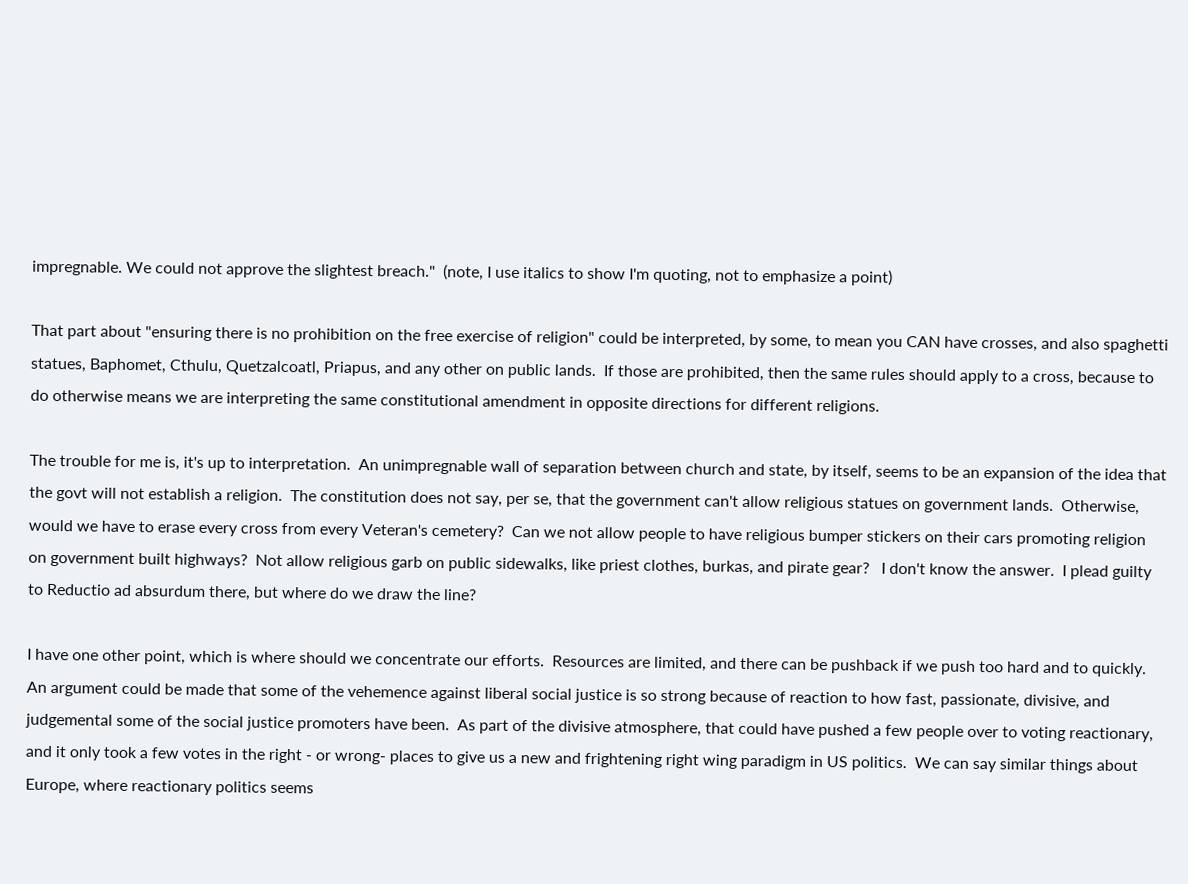impregnable. We could not approve the slightest breach."  (note, I use italics to show I'm quoting, not to emphasize a point)

That part about "ensuring there is no prohibition on the free exercise of religion" could be interpreted, by some, to mean you CAN have crosses, and also spaghetti statues, Baphomet, Cthulu, Quetzalcoatl, Priapus, and any other on public lands.  If those are prohibited, then the same rules should apply to a cross, because to do otherwise means we are interpreting the same constitutional amendment in opposite directions for different religions.

The trouble for me is, it's up to interpretation.  An unimpregnable wall of separation between church and state, by itself, seems to be an expansion of the idea that the govt will not establish a religion.  The constitution does not say, per se, that the government can't allow religious statues on government lands.  Otherwise, would we have to erase every cross from every Veteran's cemetery?  Can we not allow people to have religious bumper stickers on their cars promoting religion on government built highways?  Not allow religious garb on public sidewalks, like priest clothes, burkas, and pirate gear?   I don't know the answer.  I plead guilty to Reductio ad absurdum there, but where do we draw the line?

I have one other point, which is where should we concentrate our efforts.  Resources are limited, and there can be pushback if we push too hard and to quickly.  An argument could be made that some of the vehemence against liberal social justice is so strong because of reaction to how fast, passionate, divisive, and judgemental some of the social justice promoters have been.  As part of the divisive atmosphere, that could have pushed a few people over to voting reactionary, and it only took a few votes in the right - or wrong- places to give us a new and frightening right wing paradigm in US politics.  We can say similar things about Europe, where reactionary politics seems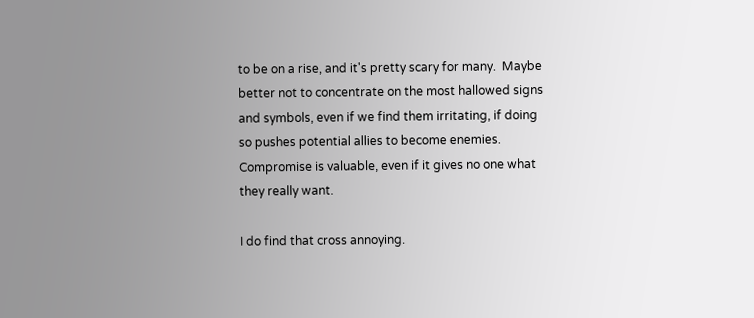to be on a rise, and it's pretty scary for many.  Maybe better not to concentrate on the most hallowed signs and symbols, even if we find them irritating, if doing so pushes potential allies to become enemies.  Compromise is valuable, even if it gives no one what they really want.

I do find that cross annoying.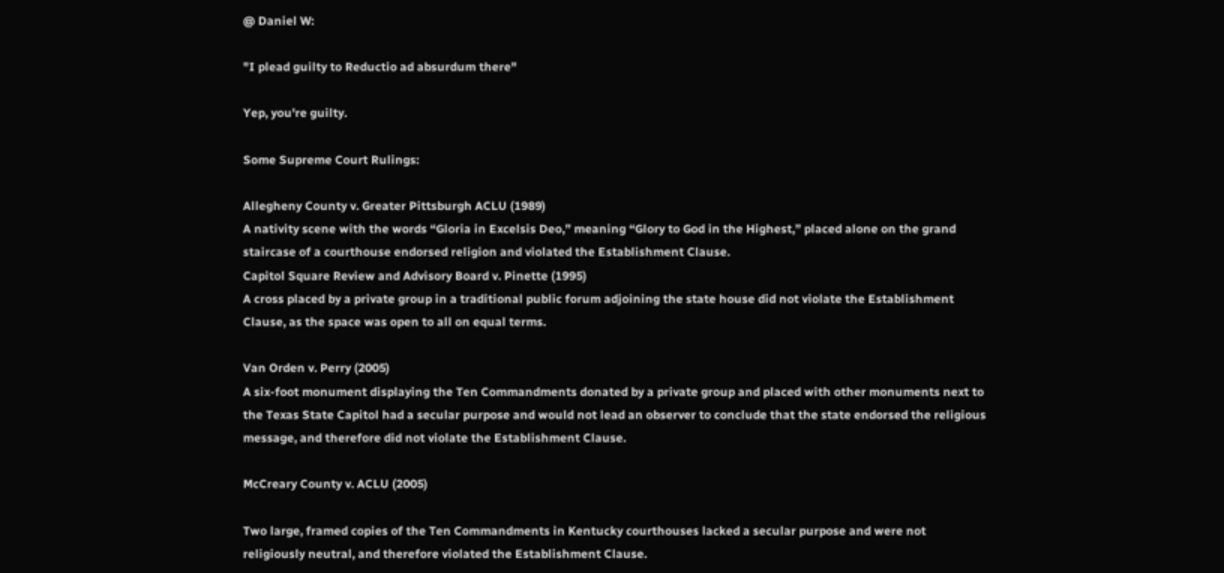@ Daniel W:

"I plead guilty to Reductio ad absurdum there"

Yep, you're guilty.

Some Supreme Court Rulings:

Allegheny County v. Greater Pittsburgh ACLU (1989)
A nativity scene with the words “Gloria in Excelsis Deo,” meaning “Glory to God in the Highest,” placed alone on the grand staircase of a courthouse endorsed religion and violated the Establishment Clause.
Capitol Square Review and Advisory Board v. Pinette (1995)
A cross placed by a private group in a traditional public forum adjoining the state house did not violate the Establishment Clause, as the space was open to all on equal terms.

Van Orden v. Perry (2005)
A six-foot monument displaying the Ten Commandments donated by a private group and placed with other monuments next to the Texas State Capitol had a secular purpose and would not lead an observer to conclude that the state endorsed the religious message, and therefore did not violate the Establishment Clause.

McCreary County v. ACLU (2005)

Two large, framed copies of the Ten Commandments in Kentucky courthouses lacked a secular purpose and were not religiously neutral, and therefore violated the Establishment Clause.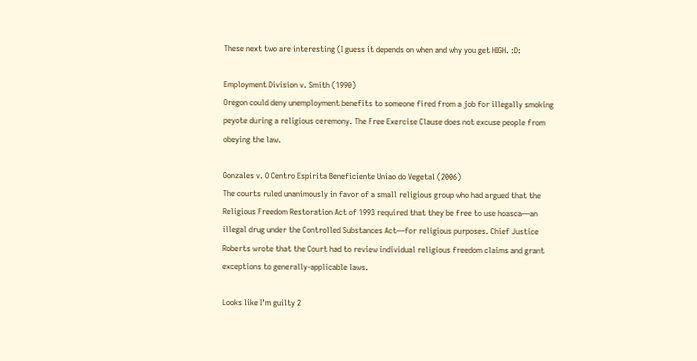These next two are interesting (I guess it depends on when and why you get HIGH. :D:

Employment Division v. Smith (1990)
Oregon could deny unemployment benefits to someone fired from a job for illegally smoking peyote during a religious ceremony. The Free Exercise Clause does not excuse people from obeying the law.

Gonzales v. O Centro Espirita Beneficiente Uniao do Vegetal (2006)
The courts ruled unanimously in favor of a small religious group who had argued that the Religious Freedom Restoration Act of 1993 required that they be free to use hoasca—an illegal drug under the Controlled Substances Act—for religious purposes. Chief Justice Roberts wrote that the Court had to review individual religious freedom claims and grant exceptions to generally-applicable laws.

Looks like I'm guilty 2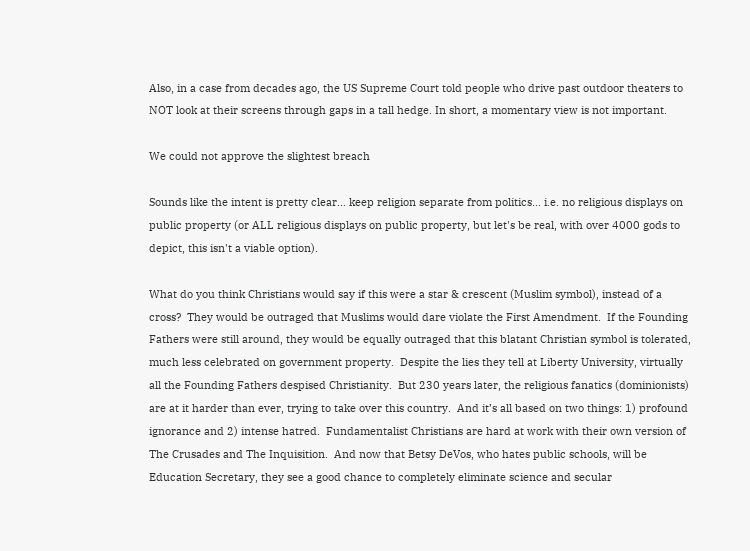Also, in a case from decades ago, the US Supreme Court told people who drive past outdoor theaters to NOT look at their screens through gaps in a tall hedge. In short, a momentary view is not important.

We could not approve the slightest breach

Sounds like the intent is pretty clear... keep religion separate from politics... i.e. no religious displays on public property (or ALL religious displays on public property, but let's be real, with over 4000 gods to depict, this isn't a viable option).

What do you think Christians would say if this were a star & crescent (Muslim symbol), instead of a cross?  They would be outraged that Muslims would dare violate the First Amendment.  If the Founding Fathers were still around, they would be equally outraged that this blatant Christian symbol is tolerated, much less celebrated on government property.  Despite the lies they tell at Liberty University, virtually all the Founding Fathers despised Christianity.  But 230 years later, the religious fanatics (dominionists) are at it harder than ever, trying to take over this country.  And it’s all based on two things: 1) profound ignorance and 2) intense hatred.  Fundamentalist Christians are hard at work with their own version of The Crusades and The Inquisition.  And now that Betsy DeVos, who hates public schools, will be Education Secretary, they see a good chance to completely eliminate science and secular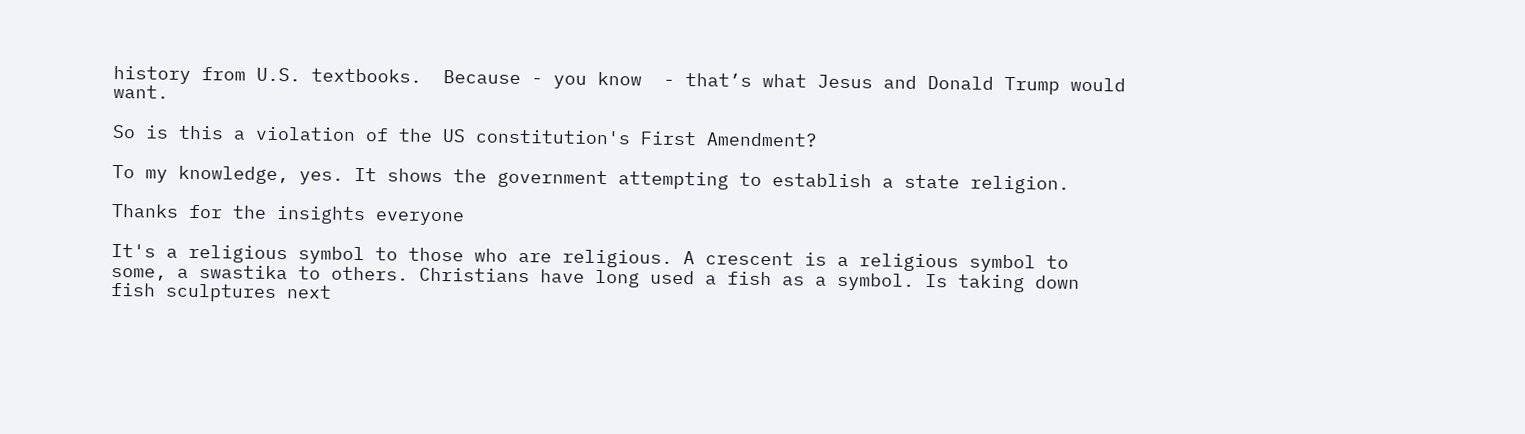history from U.S. textbooks.  Because - you know  - that’s what Jesus and Donald Trump would want.

So is this a violation of the US constitution's First Amendment?

To my knowledge, yes. It shows the government attempting to establish a state religion.

Thanks for the insights everyone

It's a religious symbol to those who are religious. A crescent is a religious symbol to some, a swastika to others. Christians have long used a fish as a symbol. Is taking down fish sculptures next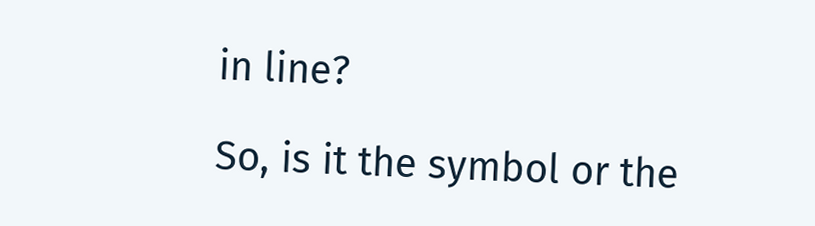in line?

So, is it the symbol or the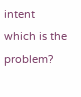intent which is the problem?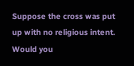Suppose the cross was put up with no religious intent. Would you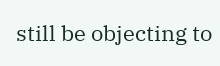still be objecting to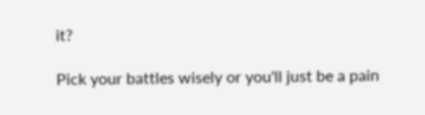it?

Pick your battles wisely or you'll just be a pain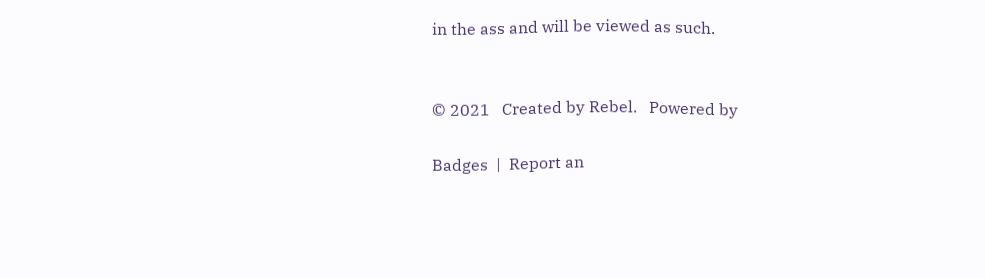in the ass and will be viewed as such.


© 2021   Created by Rebel.   Powered by

Badges  |  Report an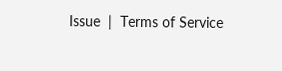Issue  |  Terms of Service